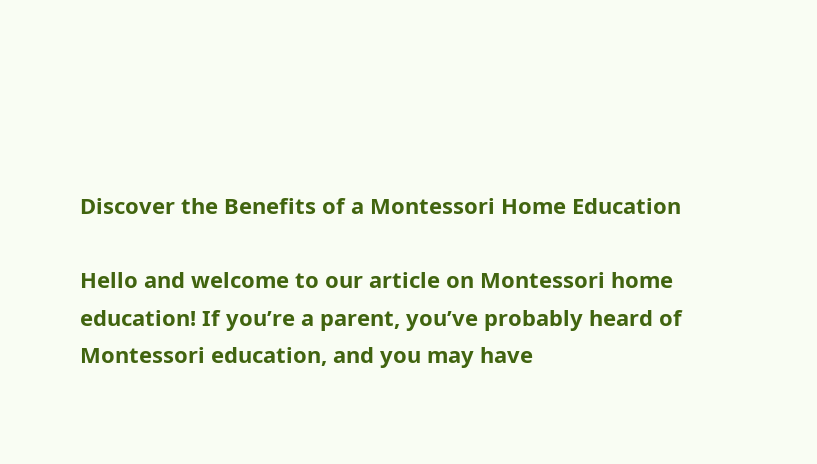Discover the Benefits of a Montessori Home Education

Hello and welcome to our article on Montessori home education! If you’re a parent, you’ve probably heard of Montessori education, and you may have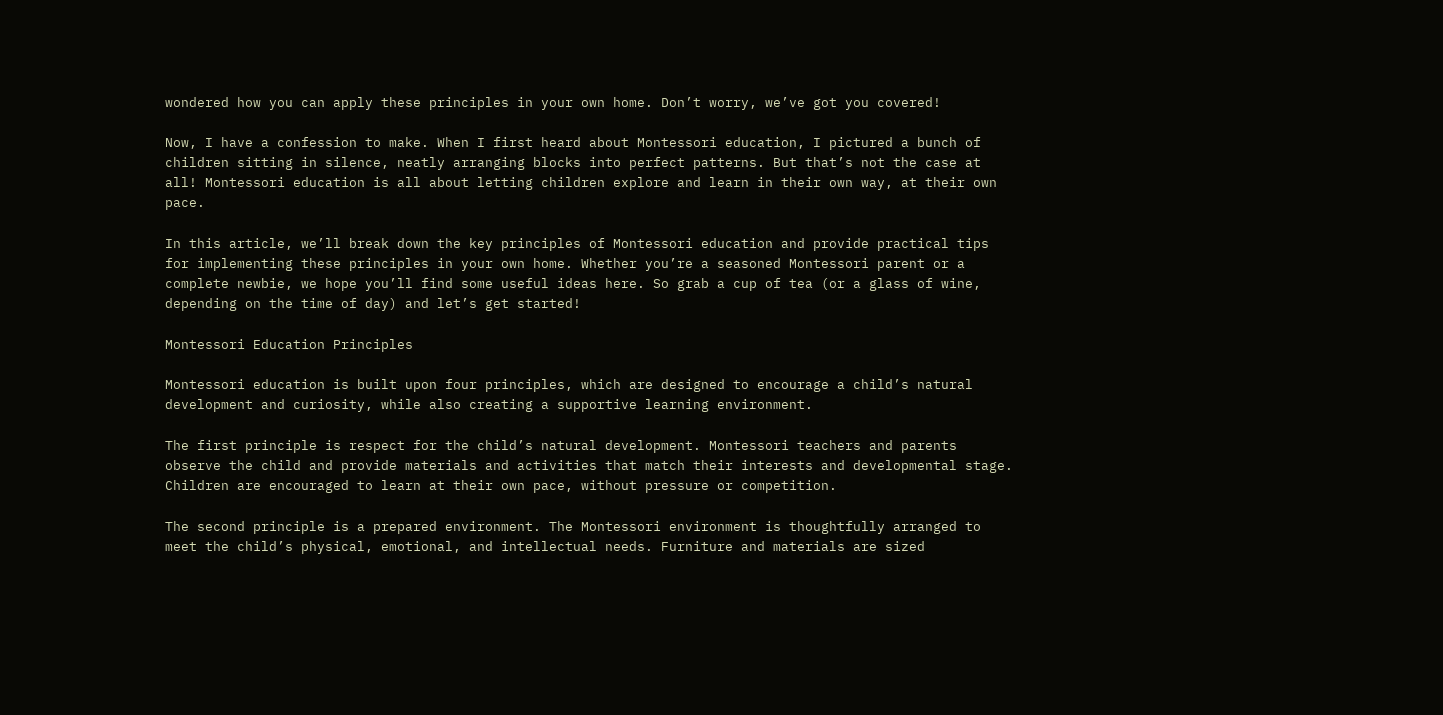wondered how you can apply these principles in your own home. Don’t worry, we’ve got you covered!

Now, I have a confession to make. When I first heard about Montessori education, I pictured a bunch of children sitting in silence, neatly arranging blocks into perfect patterns. But that’s not the case at all! Montessori education is all about letting children explore and learn in their own way, at their own pace.

In this article, we’ll break down the key principles of Montessori education and provide practical tips for implementing these principles in your own home. Whether you’re a seasoned Montessori parent or a complete newbie, we hope you’ll find some useful ideas here. So grab a cup of tea (or a glass of wine, depending on the time of day) and let’s get started!

Montessori Education Principles

Montessori education is built upon four principles, which are designed to encourage a child’s natural development and curiosity, while also creating a supportive learning environment.

The first principle is respect for the child’s natural development. Montessori teachers and parents observe the child and provide materials and activities that match their interests and developmental stage. Children are encouraged to learn at their own pace, without pressure or competition.

The second principle is a prepared environment. The Montessori environment is thoughtfully arranged to meet the child’s physical, emotional, and intellectual needs. Furniture and materials are sized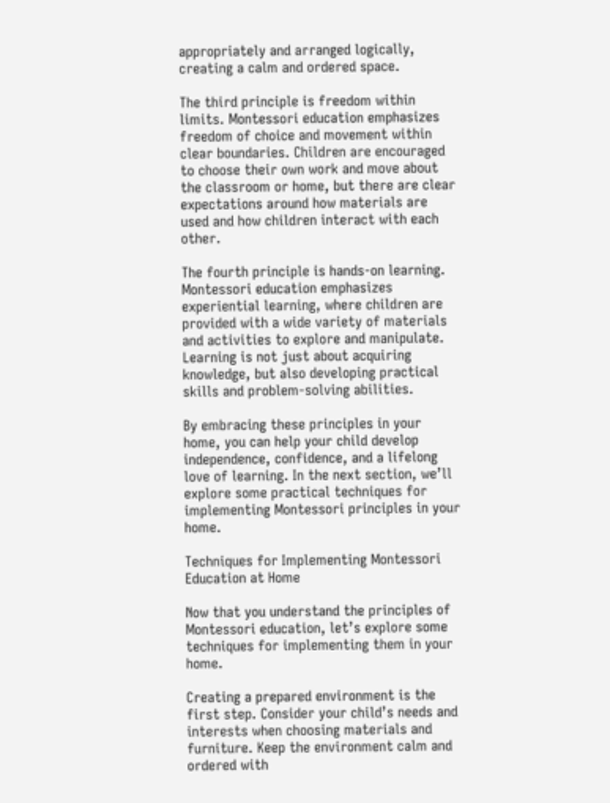appropriately and arranged logically, creating a calm and ordered space.

The third principle is freedom within limits. Montessori education emphasizes freedom of choice and movement within clear boundaries. Children are encouraged to choose their own work and move about the classroom or home, but there are clear expectations around how materials are used and how children interact with each other.

The fourth principle is hands-on learning. Montessori education emphasizes experiential learning, where children are provided with a wide variety of materials and activities to explore and manipulate. Learning is not just about acquiring knowledge, but also developing practical skills and problem-solving abilities.

By embracing these principles in your home, you can help your child develop independence, confidence, and a lifelong love of learning. In the next section, we’ll explore some practical techniques for implementing Montessori principles in your home.

Techniques for Implementing Montessori Education at Home

Now that you understand the principles of Montessori education, let’s explore some techniques for implementing them in your home.

Creating a prepared environment is the first step. Consider your child’s needs and interests when choosing materials and furniture. Keep the environment calm and ordered with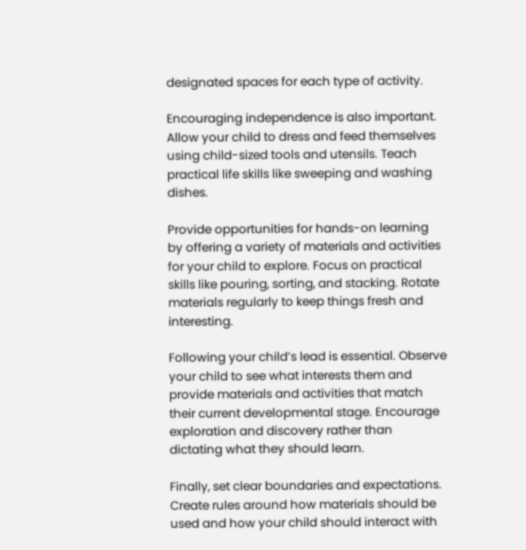designated spaces for each type of activity.

Encouraging independence is also important. Allow your child to dress and feed themselves using child-sized tools and utensils. Teach practical life skills like sweeping and washing dishes.

Provide opportunities for hands-on learning by offering a variety of materials and activities for your child to explore. Focus on practical skills like pouring, sorting, and stacking. Rotate materials regularly to keep things fresh and interesting.

Following your child’s lead is essential. Observe your child to see what interests them and provide materials and activities that match their current developmental stage. Encourage exploration and discovery rather than dictating what they should learn.

Finally, set clear boundaries and expectations. Create rules around how materials should be used and how your child should interact with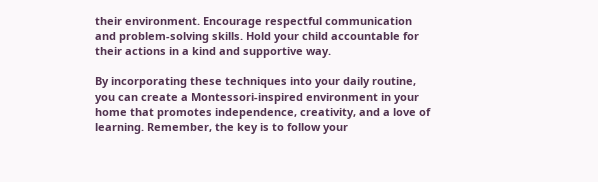their environment. Encourage respectful communication and problem-solving skills. Hold your child accountable for their actions in a kind and supportive way.

By incorporating these techniques into your daily routine, you can create a Montessori-inspired environment in your home that promotes independence, creativity, and a love of learning. Remember, the key is to follow your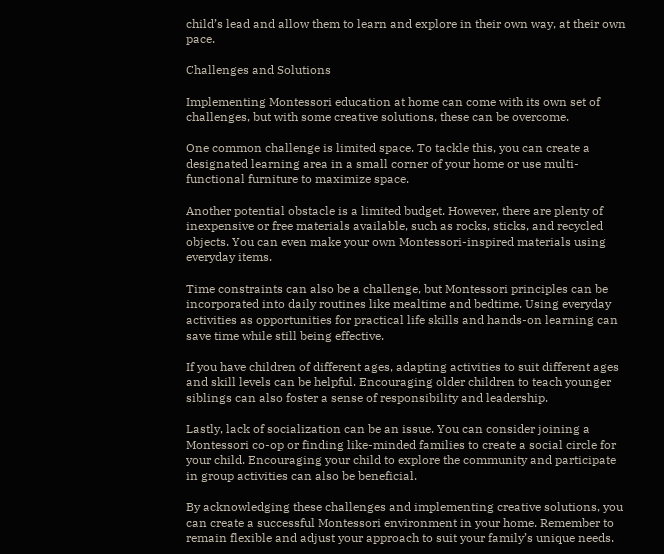child’s lead and allow them to learn and explore in their own way, at their own pace.

Challenges and Solutions

Implementing Montessori education at home can come with its own set of challenges, but with some creative solutions, these can be overcome.

One common challenge is limited space. To tackle this, you can create a designated learning area in a small corner of your home or use multi-functional furniture to maximize space.

Another potential obstacle is a limited budget. However, there are plenty of inexpensive or free materials available, such as rocks, sticks, and recycled objects. You can even make your own Montessori-inspired materials using everyday items.

Time constraints can also be a challenge, but Montessori principles can be incorporated into daily routines like mealtime and bedtime. Using everyday activities as opportunities for practical life skills and hands-on learning can save time while still being effective.

If you have children of different ages, adapting activities to suit different ages and skill levels can be helpful. Encouraging older children to teach younger siblings can also foster a sense of responsibility and leadership.

Lastly, lack of socialization can be an issue. You can consider joining a Montessori co-op or finding like-minded families to create a social circle for your child. Encouraging your child to explore the community and participate in group activities can also be beneficial.

By acknowledging these challenges and implementing creative solutions, you can create a successful Montessori environment in your home. Remember to remain flexible and adjust your approach to suit your family’s unique needs.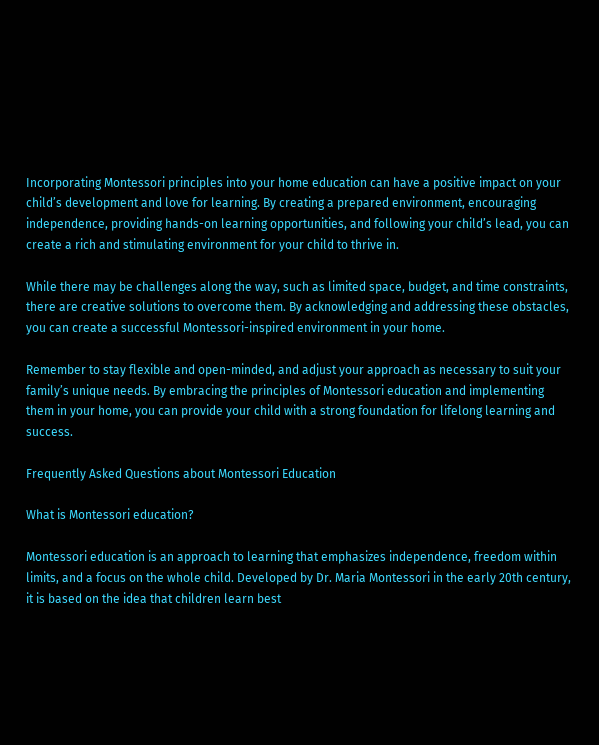Incorporating Montessori principles into your home education can have a positive impact on your child’s development and love for learning. By creating a prepared environment, encouraging independence, providing hands-on learning opportunities, and following your child’s lead, you can create a rich and stimulating environment for your child to thrive in.

While there may be challenges along the way, such as limited space, budget, and time constraints, there are creative solutions to overcome them. By acknowledging and addressing these obstacles, you can create a successful Montessori-inspired environment in your home.

Remember to stay flexible and open-minded, and adjust your approach as necessary to suit your family’s unique needs. By embracing the principles of Montessori education and implementing them in your home, you can provide your child with a strong foundation for lifelong learning and success.

Frequently Asked Questions about Montessori Education

What is Montessori education?

Montessori education is an approach to learning that emphasizes independence, freedom within limits, and a focus on the whole child. Developed by Dr. Maria Montessori in the early 20th century, it is based on the idea that children learn best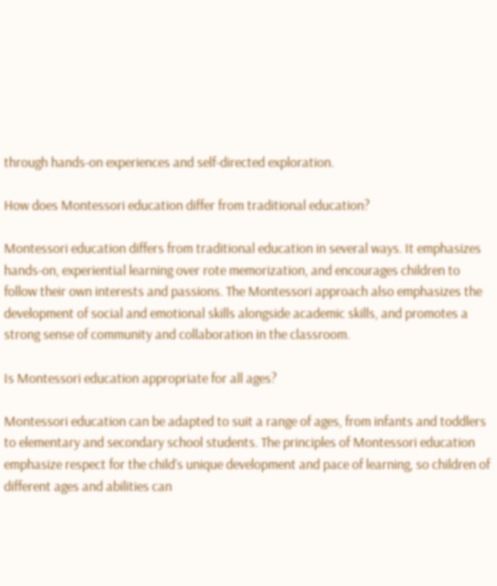through hands-on experiences and self-directed exploration.

How does Montessori education differ from traditional education?

Montessori education differs from traditional education in several ways. It emphasizes hands-on, experiential learning over rote memorization, and encourages children to follow their own interests and passions. The Montessori approach also emphasizes the development of social and emotional skills alongside academic skills, and promotes a strong sense of community and collaboration in the classroom.

Is Montessori education appropriate for all ages?

Montessori education can be adapted to suit a range of ages, from infants and toddlers to elementary and secondary school students. The principles of Montessori education emphasize respect for the child’s unique development and pace of learning, so children of different ages and abilities can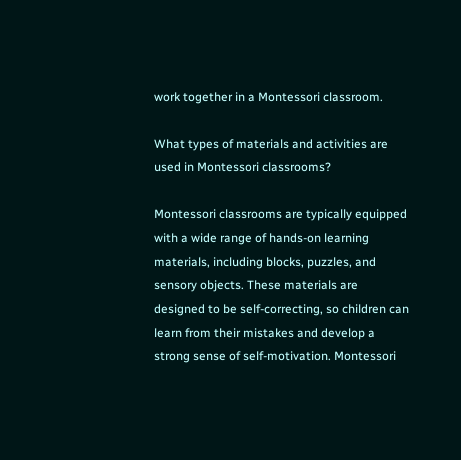work together in a Montessori classroom.

What types of materials and activities are used in Montessori classrooms?

Montessori classrooms are typically equipped with a wide range of hands-on learning materials, including blocks, puzzles, and sensory objects. These materials are designed to be self-correcting, so children can learn from their mistakes and develop a strong sense of self-motivation. Montessori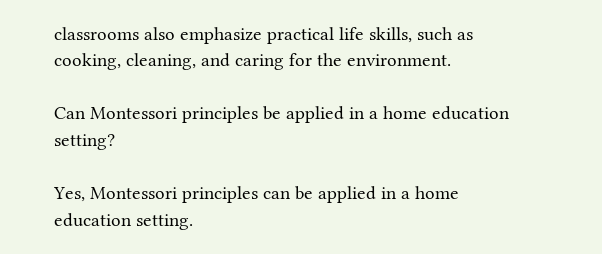classrooms also emphasize practical life skills, such as cooking, cleaning, and caring for the environment.

Can Montessori principles be applied in a home education setting?

Yes, Montessori principles can be applied in a home education setting.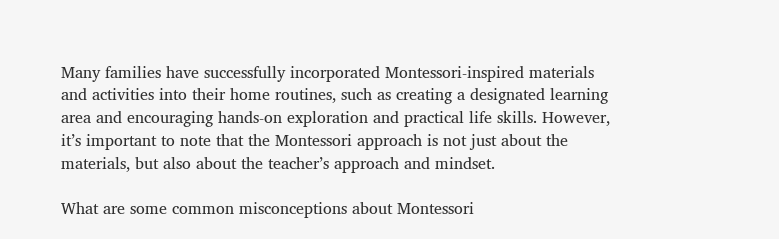Many families have successfully incorporated Montessori-inspired materials and activities into their home routines, such as creating a designated learning area and encouraging hands-on exploration and practical life skills. However, it’s important to note that the Montessori approach is not just about the materials, but also about the teacher’s approach and mindset.

What are some common misconceptions about Montessori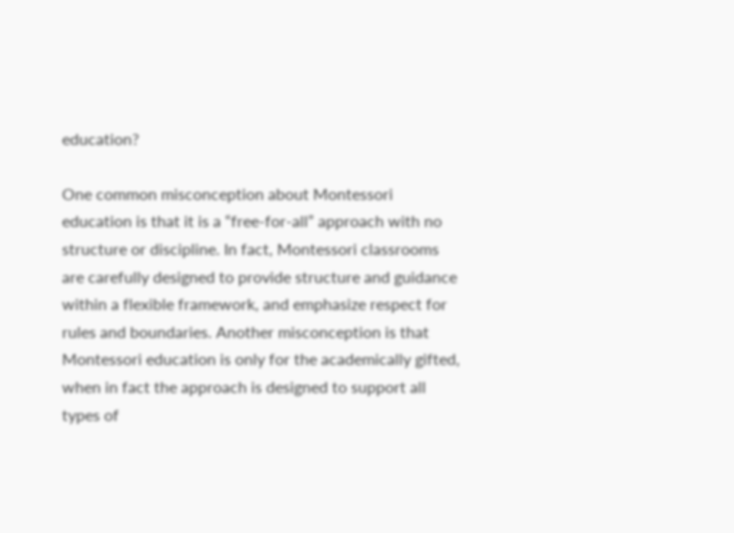education?

One common misconception about Montessori education is that it is a “free-for-all” approach with no structure or discipline. In fact, Montessori classrooms are carefully designed to provide structure and guidance within a flexible framework, and emphasize respect for rules and boundaries. Another misconception is that Montessori education is only for the academically gifted, when in fact the approach is designed to support all types of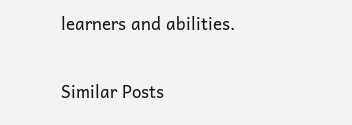learners and abilities.

Similar Posts